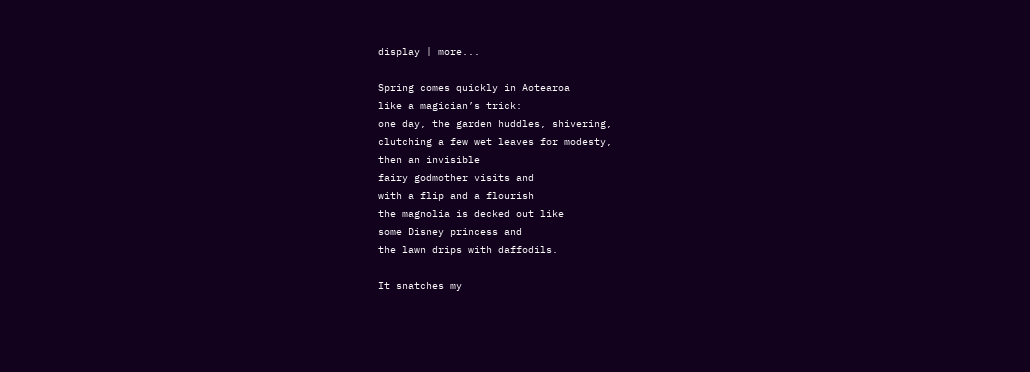display | more...

Spring comes quickly in Aotearoa
like a magician’s trick:
one day, the garden huddles, shivering,
clutching a few wet leaves for modesty,
then an invisible
fairy godmother visits and
with a flip and a flourish
the magnolia is decked out like
some Disney princess and
the lawn drips with daffodils.

It snatches my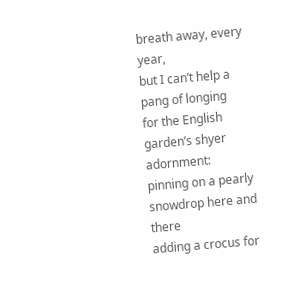breath away, every year,
but I can’t help a pang of longing
for the English garden’s shyer adornment:
pinning on a pearly snowdrop here and there
adding a crocus for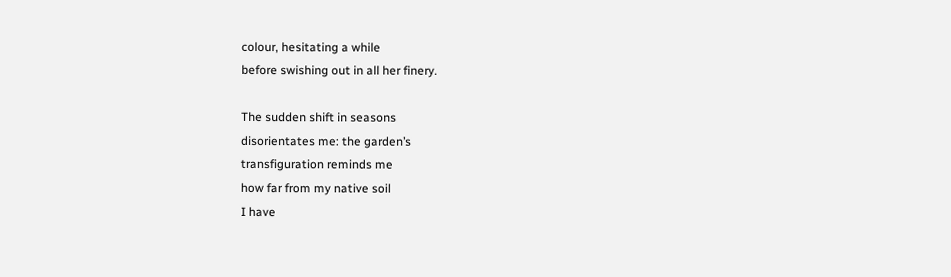colour, hesitating a while
before swishing out in all her finery.

The sudden shift in seasons
disorientates me: the garden’s
transfiguration reminds me
how far from my native soil
I have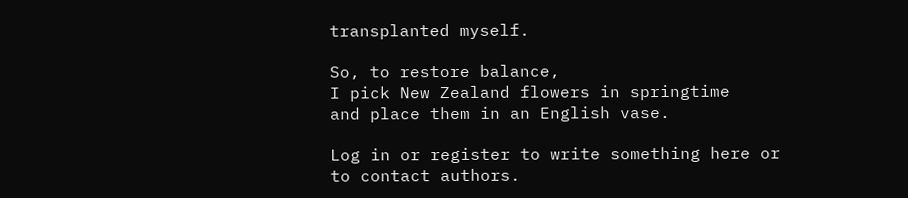transplanted myself.

So, to restore balance,
I pick New Zealand flowers in springtime
and place them in an English vase.

Log in or register to write something here or to contact authors.